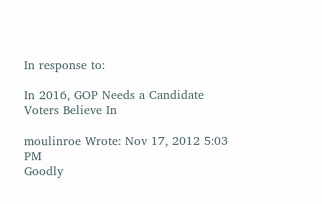In response to:

In 2016, GOP Needs a Candidate Voters Believe In

moulinroe Wrote: Nov 17, 2012 5:03 PM
Goodly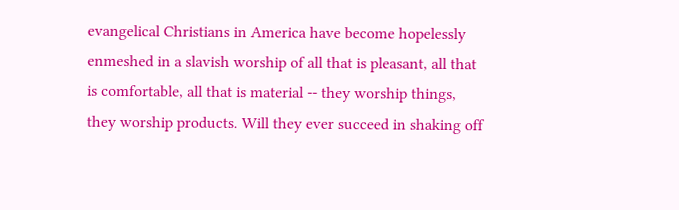evangelical Christians in America have become hopelessly enmeshed in a slavish worship of all that is pleasant, all that is comfortable, all that is material -- they worship things, they worship products. Will they ever succeed in shaking off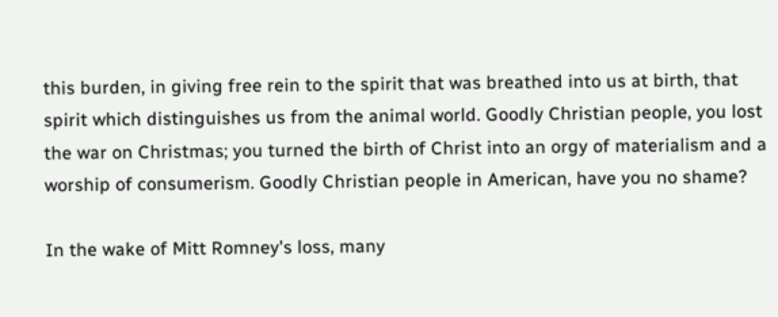this burden, in giving free rein to the spirit that was breathed into us at birth, that spirit which distinguishes us from the animal world. Goodly Christian people, you lost the war on Christmas; you turned the birth of Christ into an orgy of materialism and a worship of consumerism. Goodly Christian people in American, have you no shame?

In the wake of Mitt Romney's loss, many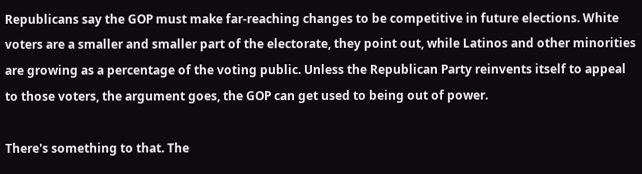Republicans say the GOP must make far-reaching changes to be competitive in future elections. White voters are a smaller and smaller part of the electorate, they point out, while Latinos and other minorities are growing as a percentage of the voting public. Unless the Republican Party reinvents itself to appeal to those voters, the argument goes, the GOP can get used to being out of power.

There's something to that. The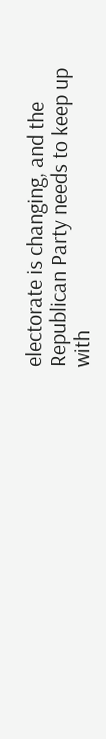electorate is changing, and the Republican Party needs to keep up with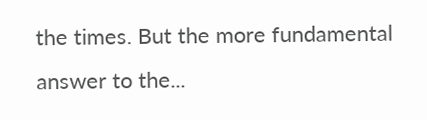the times. But the more fundamental answer to the...